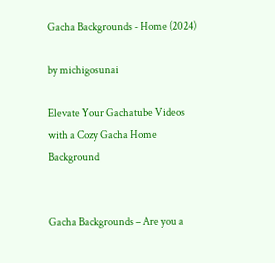Gacha Backgrounds - Home (2024)

by michigosunai

Elevate Your Gachatube Videos with a Cozy Gacha Home Background


Gacha Backgrounds – Are you a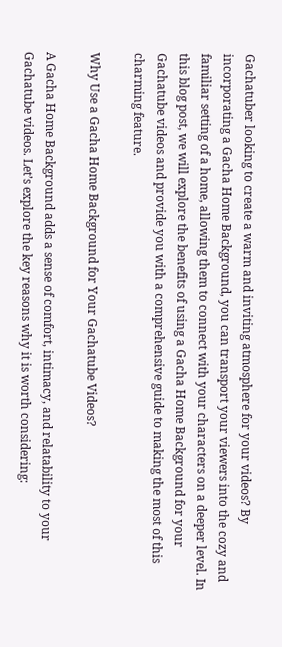Gachatuber looking to create a warm and inviting atmosphere for your videos? By incorporating a Gacha Home Background, you can transport your viewers into the cozy and familiar setting of a home, allowing them to connect with your characters on a deeper level. In this blog post, we will explore the benefits of using a Gacha Home Background for your Gachatube videos and provide you with a comprehensive guide to making the most of this charming feature.

Why Use a Gacha Home Background for Your Gachatube Videos?

A Gacha Home Background adds a sense of comfort, intimacy, and relatability to your Gachatube videos. Let’s explore the key reasons why it is worth considering: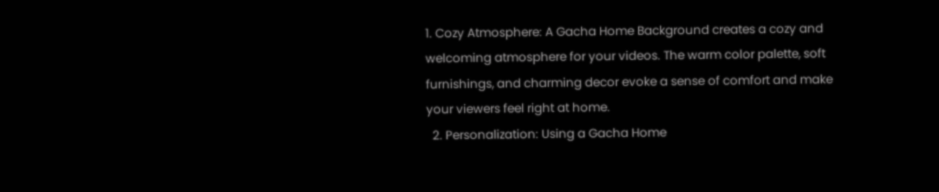1. Cozy Atmosphere: A Gacha Home Background creates a cozy and welcoming atmosphere for your videos. The warm color palette, soft furnishings, and charming decor evoke a sense of comfort and make your viewers feel right at home.
  2. Personalization: Using a Gacha Home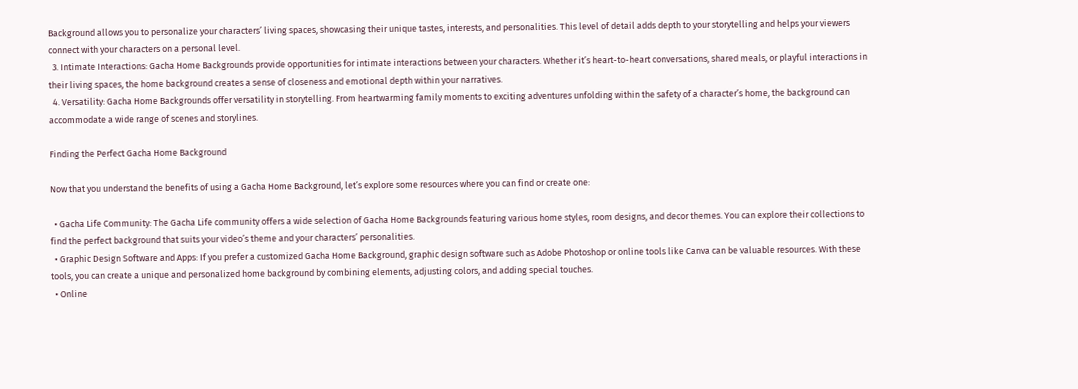Background allows you to personalize your characters’ living spaces, showcasing their unique tastes, interests, and personalities. This level of detail adds depth to your storytelling and helps your viewers connect with your characters on a personal level.
  3. Intimate Interactions: Gacha Home Backgrounds provide opportunities for intimate interactions between your characters. Whether it’s heart-to-heart conversations, shared meals, or playful interactions in their living spaces, the home background creates a sense of closeness and emotional depth within your narratives.
  4. Versatility: Gacha Home Backgrounds offer versatility in storytelling. From heartwarming family moments to exciting adventures unfolding within the safety of a character’s home, the background can accommodate a wide range of scenes and storylines.

Finding the Perfect Gacha Home Background

Now that you understand the benefits of using a Gacha Home Background, let’s explore some resources where you can find or create one:

  • Gacha Life Community: The Gacha Life community offers a wide selection of Gacha Home Backgrounds featuring various home styles, room designs, and decor themes. You can explore their collections to find the perfect background that suits your video’s theme and your characters’ personalities.
  • Graphic Design Software and Apps: If you prefer a customized Gacha Home Background, graphic design software such as Adobe Photoshop or online tools like Canva can be valuable resources. With these tools, you can create a unique and personalized home background by combining elements, adjusting colors, and adding special touches.
  • Online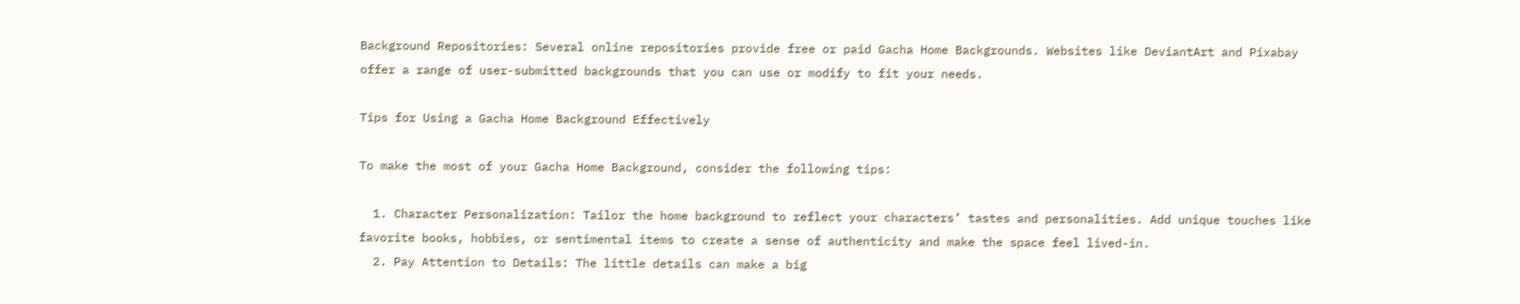Background Repositories: Several online repositories provide free or paid Gacha Home Backgrounds. Websites like DeviantArt and Pixabay offer a range of user-submitted backgrounds that you can use or modify to fit your needs.

Tips for Using a Gacha Home Background Effectively

To make the most of your Gacha Home Background, consider the following tips:

  1. Character Personalization: Tailor the home background to reflect your characters’ tastes and personalities. Add unique touches like favorite books, hobbies, or sentimental items to create a sense of authenticity and make the space feel lived-in.
  2. Pay Attention to Details: The little details can make a big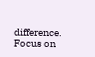difference. Focus on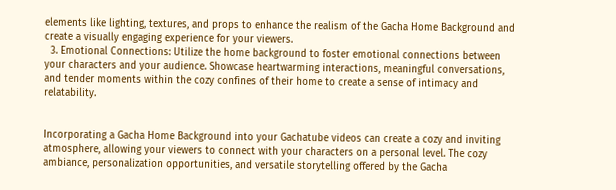elements like lighting, textures, and props to enhance the realism of the Gacha Home Background and create a visually engaging experience for your viewers.
  3. Emotional Connections: Utilize the home background to foster emotional connections between your characters and your audience. Showcase heartwarming interactions, meaningful conversations, and tender moments within the cozy confines of their home to create a sense of intimacy and relatability.


Incorporating a Gacha Home Background into your Gachatube videos can create a cozy and inviting atmosphere, allowing your viewers to connect with your characters on a personal level. The cozy ambiance, personalization opportunities, and versatile storytelling offered by the Gacha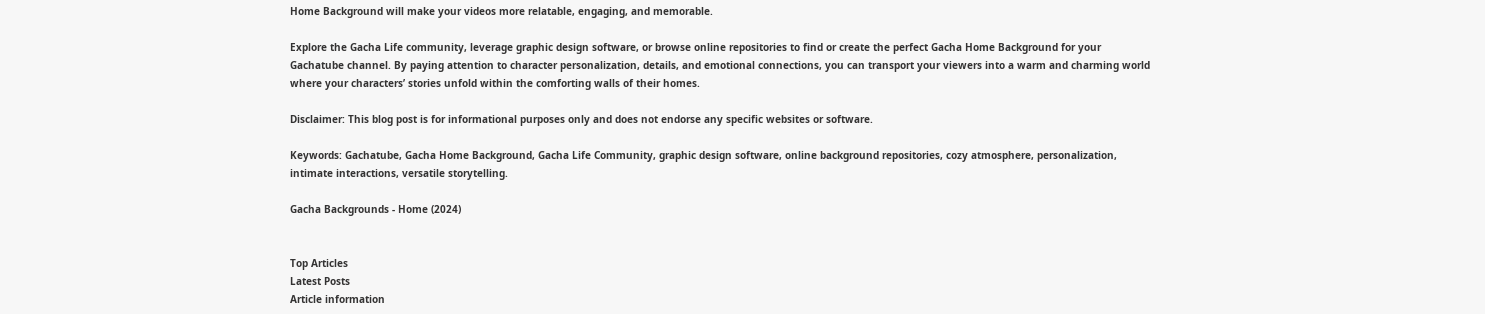Home Background will make your videos more relatable, engaging, and memorable.

Explore the Gacha Life community, leverage graphic design software, or browse online repositories to find or create the perfect Gacha Home Background for your Gachatube channel. By paying attention to character personalization, details, and emotional connections, you can transport your viewers into a warm and charming world where your characters’ stories unfold within the comforting walls of their homes.

Disclaimer: This blog post is for informational purposes only and does not endorse any specific websites or software.

Keywords: Gachatube, Gacha Home Background, Gacha Life Community, graphic design software, online background repositories, cozy atmosphere, personalization, intimate interactions, versatile storytelling.

Gacha Backgrounds - Home (2024)


Top Articles
Latest Posts
Article information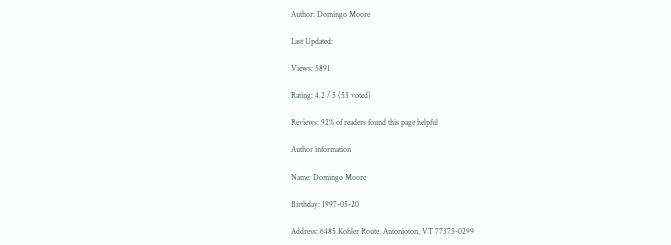Author: Domingo Moore

Last Updated:

Views: 5891

Rating: 4.2 / 5 (53 voted)

Reviews: 92% of readers found this page helpful

Author information

Name: Domingo Moore

Birthday: 1997-05-20

Address: 6485 Kohler Route, Antonioton, VT 77375-0299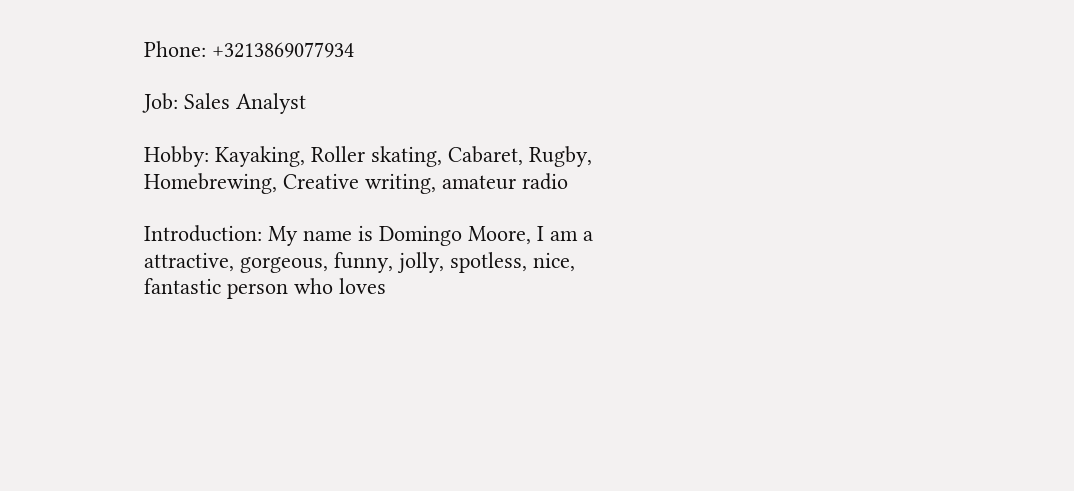Phone: +3213869077934

Job: Sales Analyst

Hobby: Kayaking, Roller skating, Cabaret, Rugby, Homebrewing, Creative writing, amateur radio

Introduction: My name is Domingo Moore, I am a attractive, gorgeous, funny, jolly, spotless, nice, fantastic person who loves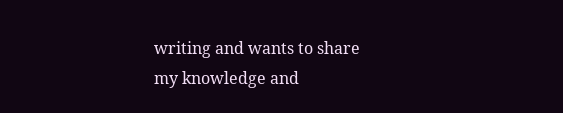writing and wants to share my knowledge and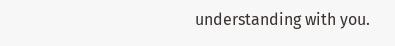understanding with you.